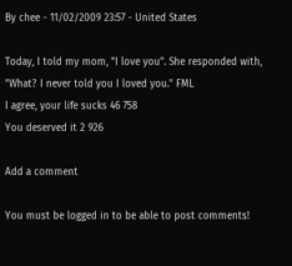By chee - 11/02/2009 23:57 - United States

Today, I told my mom, "I love you". She responded with, "What? I never told you I loved you." FML
I agree, your life sucks 46 758
You deserved it 2 926

Add a comment

You must be logged in to be able to post comments!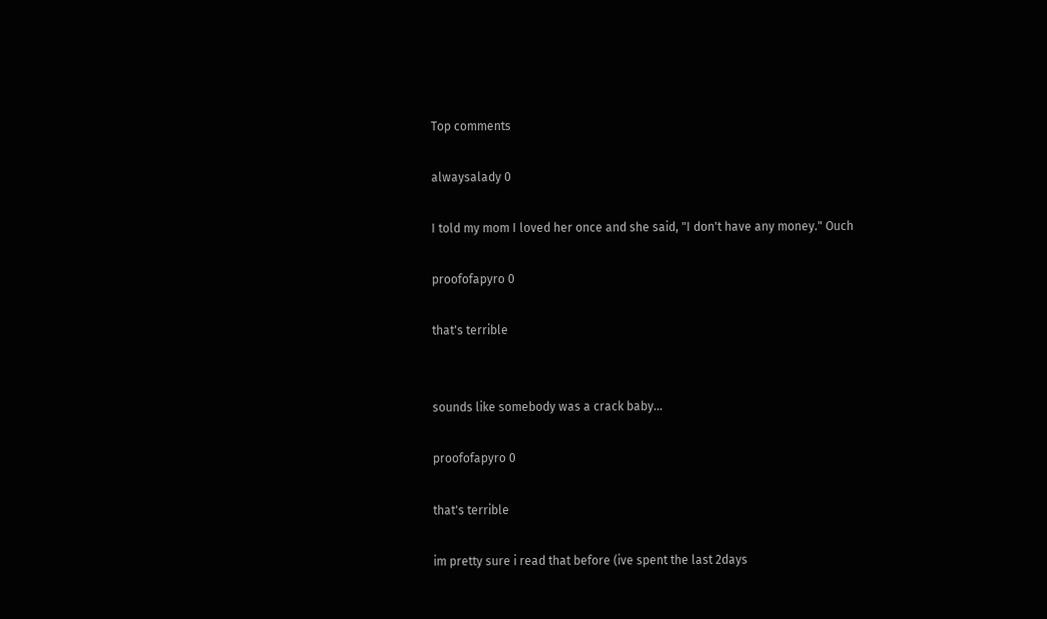Top comments

alwaysalady 0

I told my mom I loved her once and she said, "I don't have any money." Ouch

proofofapyro 0

that's terrible


sounds like somebody was a crack baby...

proofofapyro 0

that's terrible

im pretty sure i read that before (ive spent the last 2days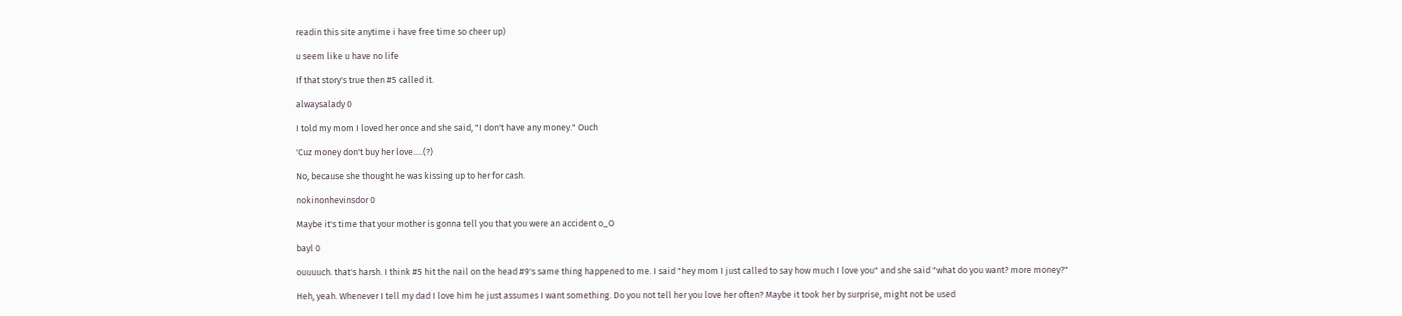readin this site anytime i have free time so cheer up)

u seem like u have no life

If that story's true then #5 called it.

alwaysalady 0

I told my mom I loved her once and she said, "I don't have any money." Ouch

'Cuz money don't buy her love.....(?)

No, because she thought he was kissing up to her for cash.

nokinonhevinsdor 0

Maybe it's time that your mother is gonna tell you that you were an accident o_O

bayl 0

ouuuuch. that's harsh. I think #5 hit the nail on the head #9's same thing happened to me. I said "hey mom I just called to say how much I love you" and she said "what do you want? more money?"

Heh, yeah. Whenever I tell my dad I love him he just assumes I want something. Do you not tell her you love her often? Maybe it took her by surprise, might not be used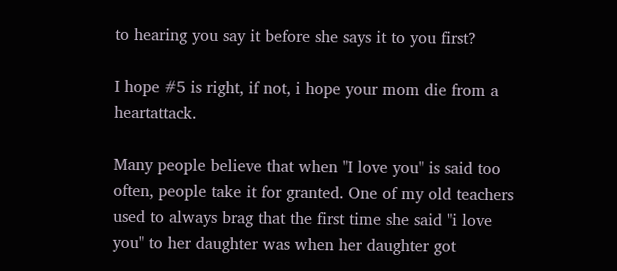to hearing you say it before she says it to you first?

I hope #5 is right, if not, i hope your mom die from a heartattack.

Many people believe that when "I love you" is said too often, people take it for granted. One of my old teachers used to always brag that the first time she said "i love you" to her daughter was when her daughter got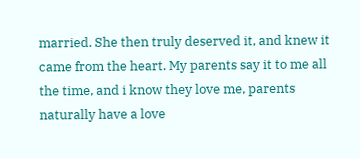married. She then truly deserved it, and knew it came from the heart. My parents say it to me all the time, and i know they love me, parents naturally have a love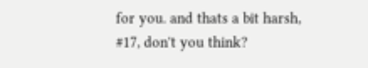for you. and thats a bit harsh, #17, don't you think?